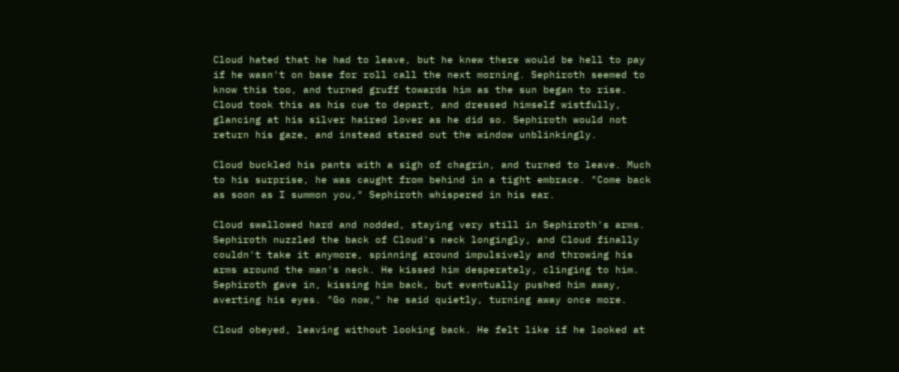Cloud hated that he had to leave, but he knew there would be hell to pay if he wasn't on base for roll call the next morning. Sephiroth seemed to know this too, and turned gruff towards him as the sun began to rise. Cloud took this as his cue to depart, and dressed himself wistfully, glancing at his silver haired lover as he did so. Sephiroth would not return his gaze, and instead stared out the window unblinkingly.

Cloud buckled his pants with a sigh of chagrin, and turned to leave. Much to his surprise, he was caught from behind in a tight embrace. "Come back as soon as I summon you," Sephiroth whispered in his ear.

Cloud swallowed hard and nodded, staying very still in Sephiroth's arms. Sephiroth nuzzled the back of Cloud's neck longingly, and Cloud finally couldn't take it anymore, spinning around impulsively and throwing his arms around the man's neck. He kissed him desperately, clinging to him. Sephiroth gave in, kissing him back, but eventually pushed him away, averting his eyes. "Go now," he said quietly, turning away once more.

Cloud obeyed, leaving without looking back. He felt like if he looked at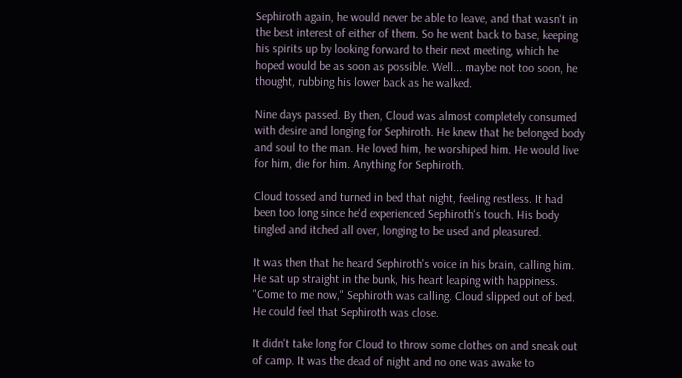Sephiroth again, he would never be able to leave, and that wasn't in the best interest of either of them. So he went back to base, keeping his spirits up by looking forward to their next meeting, which he hoped would be as soon as possible. Well... maybe not too soon, he thought, rubbing his lower back as he walked.

Nine days passed. By then, Cloud was almost completely consumed with desire and longing for Sephiroth. He knew that he belonged body and soul to the man. He loved him, he worshiped him. He would live for him, die for him. Anything for Sephiroth.

Cloud tossed and turned in bed that night, feeling restless. It had been too long since he'd experienced Sephiroth's touch. His body tingled and itched all over, longing to be used and pleasured.

It was then that he heard Sephiroth's voice in his brain, calling him. He sat up straight in the bunk, his heart leaping with happiness. "Come to me now," Sephiroth was calling. Cloud slipped out of bed. He could feel that Sephiroth was close.

It didn't take long for Cloud to throw some clothes on and sneak out of camp. It was the dead of night and no one was awake to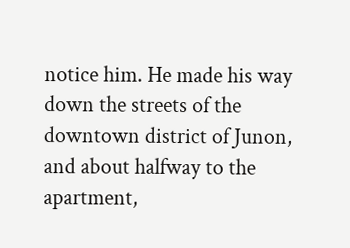notice him. He made his way down the streets of the downtown district of Junon, and about halfway to the apartment,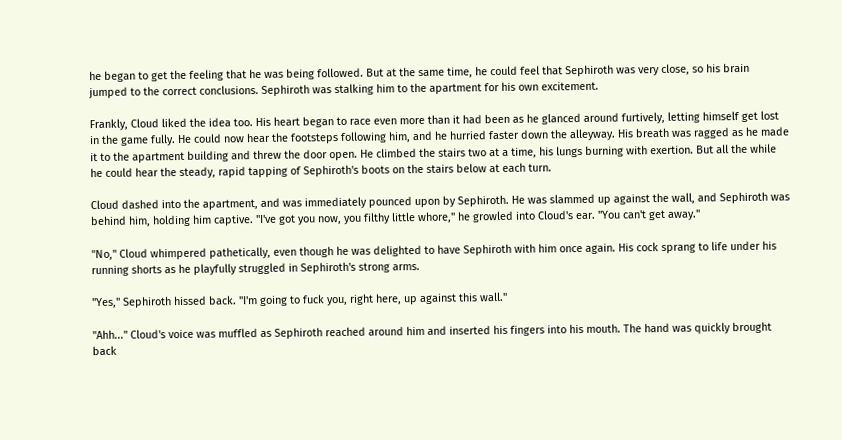he began to get the feeling that he was being followed. But at the same time, he could feel that Sephiroth was very close, so his brain jumped to the correct conclusions. Sephiroth was stalking him to the apartment for his own excitement.

Frankly, Cloud liked the idea too. His heart began to race even more than it had been as he glanced around furtively, letting himself get lost in the game fully. He could now hear the footsteps following him, and he hurried faster down the alleyway. His breath was ragged as he made it to the apartment building and threw the door open. He climbed the stairs two at a time, his lungs burning with exertion. But all the while he could hear the steady, rapid tapping of Sephiroth's boots on the stairs below at each turn.

Cloud dashed into the apartment, and was immediately pounced upon by Sephiroth. He was slammed up against the wall, and Sephiroth was behind him, holding him captive. "I've got you now, you filthy little whore," he growled into Cloud's ear. "You can't get away."

"No," Cloud whimpered pathetically, even though he was delighted to have Sephiroth with him once again. His cock sprang to life under his running shorts as he playfully struggled in Sephiroth's strong arms.

"Yes," Sephiroth hissed back. "I'm going to fuck you, right here, up against this wall."

"Ahh..." Cloud's voice was muffled as Sephiroth reached around him and inserted his fingers into his mouth. The hand was quickly brought back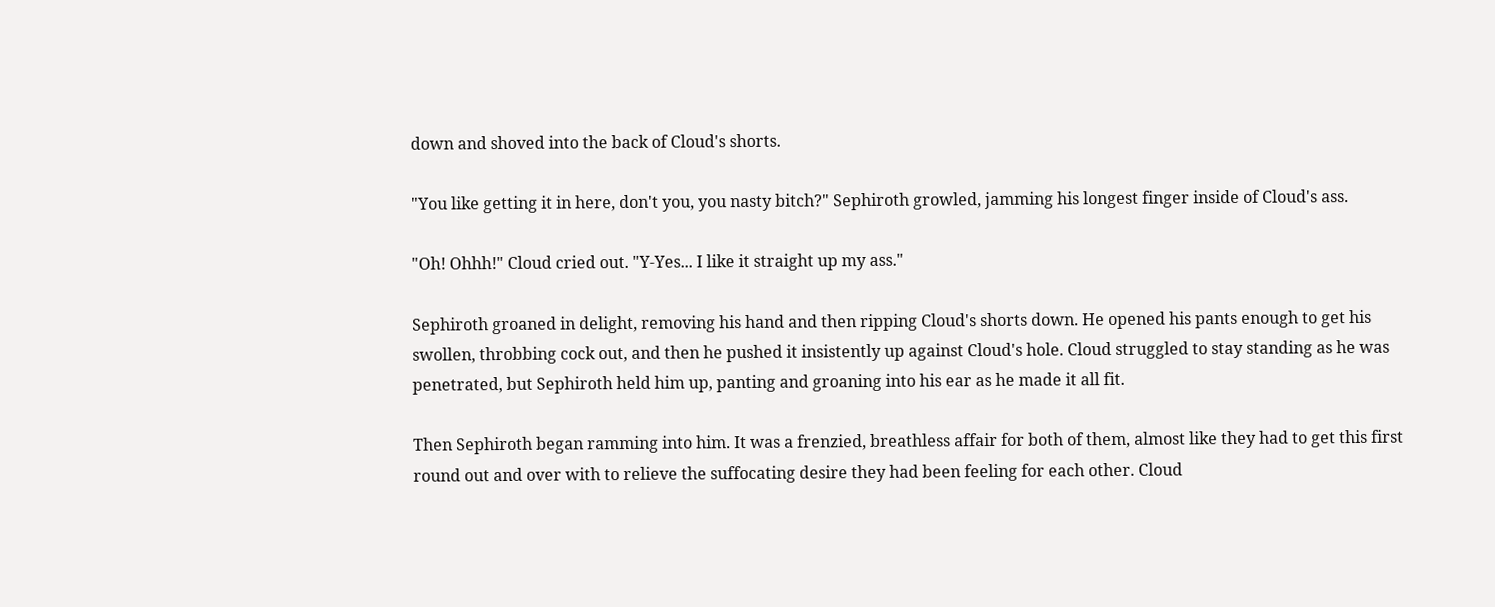down and shoved into the back of Cloud's shorts.

"You like getting it in here, don't you, you nasty bitch?" Sephiroth growled, jamming his longest finger inside of Cloud's ass.

"Oh! Ohhh!" Cloud cried out. "Y-Yes... I like it straight up my ass."

Sephiroth groaned in delight, removing his hand and then ripping Cloud's shorts down. He opened his pants enough to get his swollen, throbbing cock out, and then he pushed it insistently up against Cloud's hole. Cloud struggled to stay standing as he was penetrated, but Sephiroth held him up, panting and groaning into his ear as he made it all fit.

Then Sephiroth began ramming into him. It was a frenzied, breathless affair for both of them, almost like they had to get this first round out and over with to relieve the suffocating desire they had been feeling for each other. Cloud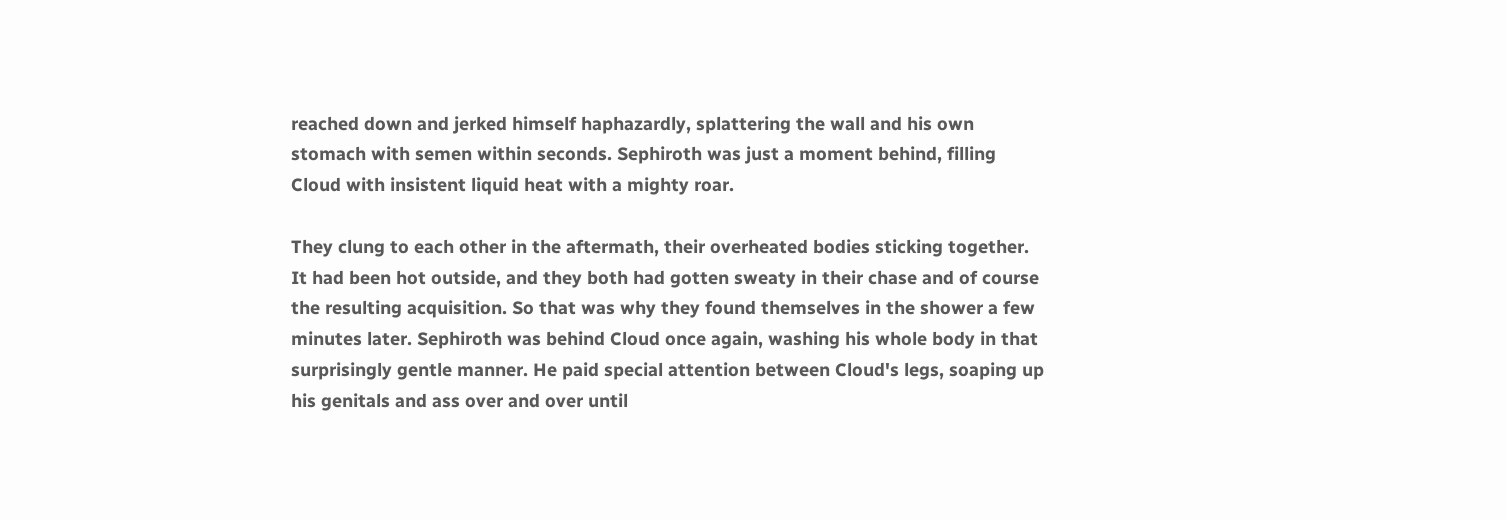reached down and jerked himself haphazardly, splattering the wall and his own stomach with semen within seconds. Sephiroth was just a moment behind, filling Cloud with insistent liquid heat with a mighty roar.

They clung to each other in the aftermath, their overheated bodies sticking together. It had been hot outside, and they both had gotten sweaty in their chase and of course the resulting acquisition. So that was why they found themselves in the shower a few minutes later. Sephiroth was behind Cloud once again, washing his whole body in that surprisingly gentle manner. He paid special attention between Cloud's legs, soaping up his genitals and ass over and over until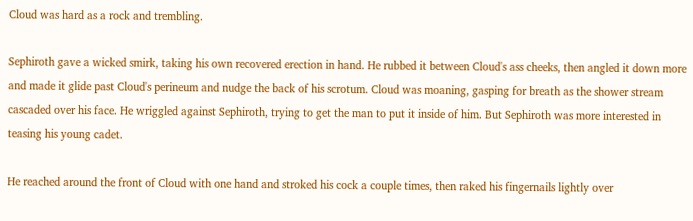Cloud was hard as a rock and trembling.

Sephiroth gave a wicked smirk, taking his own recovered erection in hand. He rubbed it between Cloud's ass cheeks, then angled it down more and made it glide past Cloud's perineum and nudge the back of his scrotum. Cloud was moaning, gasping for breath as the shower stream cascaded over his face. He wriggled against Sephiroth, trying to get the man to put it inside of him. But Sephiroth was more interested in teasing his young cadet.

He reached around the front of Cloud with one hand and stroked his cock a couple times, then raked his fingernails lightly over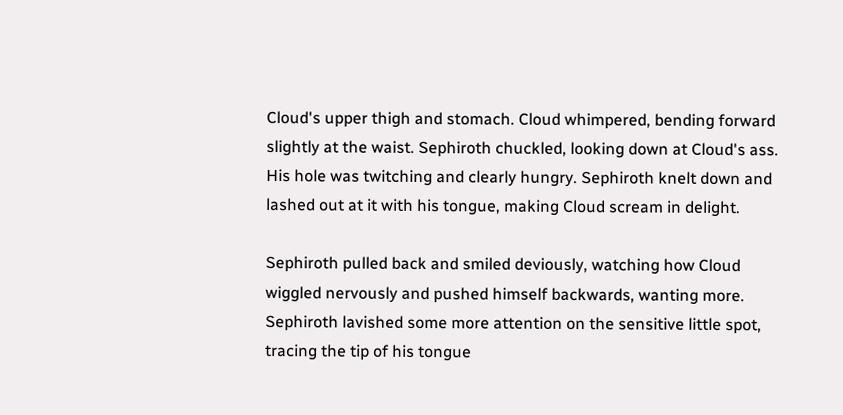Cloud's upper thigh and stomach. Cloud whimpered, bending forward slightly at the waist. Sephiroth chuckled, looking down at Cloud's ass. His hole was twitching and clearly hungry. Sephiroth knelt down and lashed out at it with his tongue, making Cloud scream in delight.

Sephiroth pulled back and smiled deviously, watching how Cloud wiggled nervously and pushed himself backwards, wanting more. Sephiroth lavished some more attention on the sensitive little spot, tracing the tip of his tongue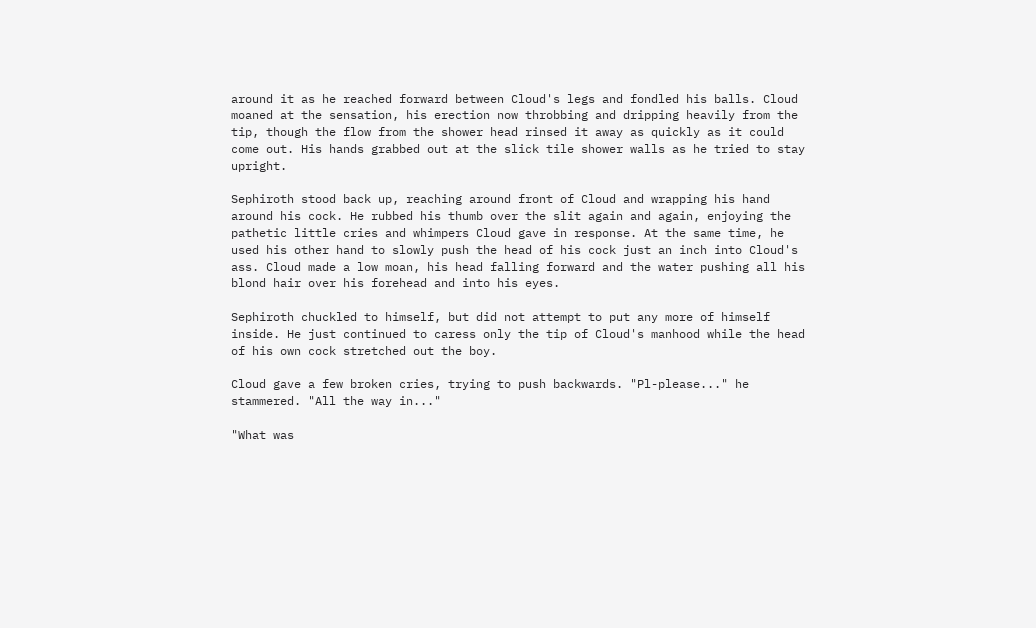around it as he reached forward between Cloud's legs and fondled his balls. Cloud moaned at the sensation, his erection now throbbing and dripping heavily from the tip, though the flow from the shower head rinsed it away as quickly as it could come out. His hands grabbed out at the slick tile shower walls as he tried to stay upright.

Sephiroth stood back up, reaching around front of Cloud and wrapping his hand around his cock. He rubbed his thumb over the slit again and again, enjoying the pathetic little cries and whimpers Cloud gave in response. At the same time, he used his other hand to slowly push the head of his cock just an inch into Cloud's ass. Cloud made a low moan, his head falling forward and the water pushing all his blond hair over his forehead and into his eyes.

Sephiroth chuckled to himself, but did not attempt to put any more of himself inside. He just continued to caress only the tip of Cloud's manhood while the head of his own cock stretched out the boy.

Cloud gave a few broken cries, trying to push backwards. "Pl-please..." he stammered. "All the way in..."

"What was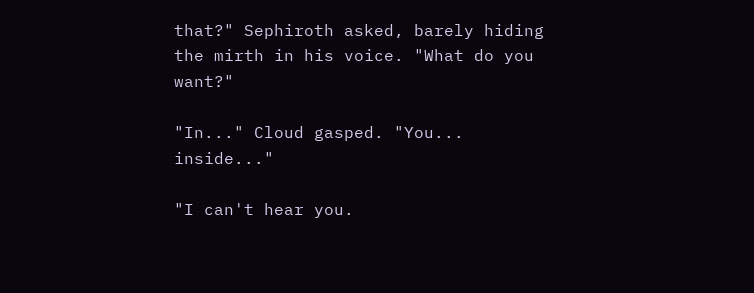that?" Sephiroth asked, barely hiding the mirth in his voice. "What do you want?"

"In..." Cloud gasped. "You... inside..."

"I can't hear you.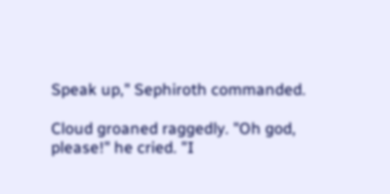Speak up," Sephiroth commanded.

Cloud groaned raggedly. "Oh god, please!" he cried. "I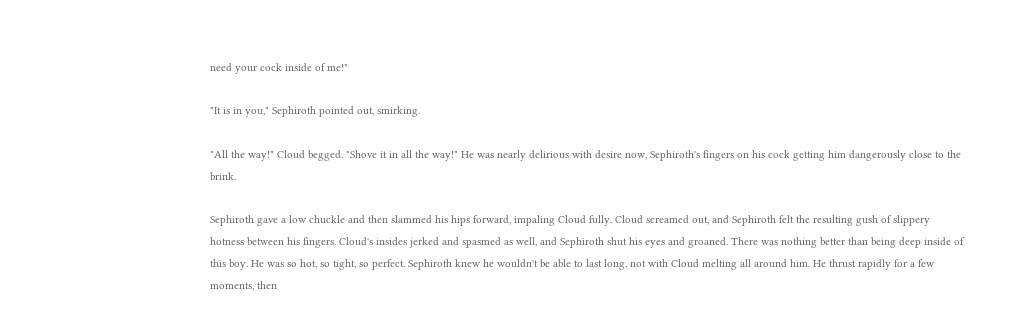need your cock inside of me!"

"It is in you," Sephiroth pointed out, smirking.

"All the way!" Cloud begged. "Shove it in all the way!" He was nearly delirious with desire now, Sephiroth's fingers on his cock getting him dangerously close to the brink.

Sephiroth gave a low chuckle and then slammed his hips forward, impaling Cloud fully. Cloud screamed out, and Sephiroth felt the resulting gush of slippery hotness between his fingers. Cloud's insides jerked and spasmed as well, and Sephiroth shut his eyes and groaned. There was nothing better than being deep inside of this boy. He was so hot, so tight, so perfect. Sephiroth knew he wouldn't be able to last long, not with Cloud melting all around him. He thrust rapidly for a few moments, then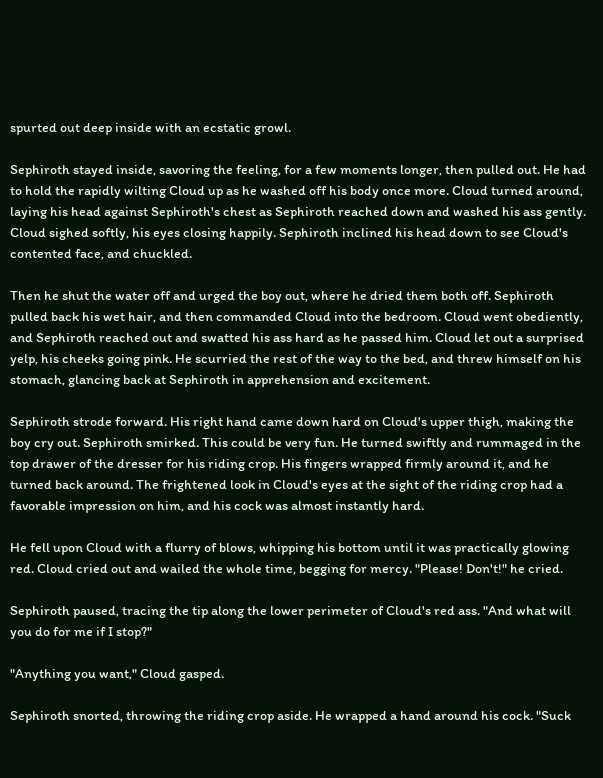spurted out deep inside with an ecstatic growl.

Sephiroth stayed inside, savoring the feeling, for a few moments longer, then pulled out. He had to hold the rapidly wilting Cloud up as he washed off his body once more. Cloud turned around, laying his head against Sephiroth's chest as Sephiroth reached down and washed his ass gently. Cloud sighed softly, his eyes closing happily. Sephiroth inclined his head down to see Cloud's contented face, and chuckled.

Then he shut the water off and urged the boy out, where he dried them both off. Sephiroth pulled back his wet hair, and then commanded Cloud into the bedroom. Cloud went obediently, and Sephiroth reached out and swatted his ass hard as he passed him. Cloud let out a surprised yelp, his cheeks going pink. He scurried the rest of the way to the bed, and threw himself on his stomach, glancing back at Sephiroth in apprehension and excitement.

Sephiroth strode forward. His right hand came down hard on Cloud's upper thigh, making the boy cry out. Sephiroth smirked. This could be very fun. He turned swiftly and rummaged in the top drawer of the dresser for his riding crop. His fingers wrapped firmly around it, and he turned back around. The frightened look in Cloud's eyes at the sight of the riding crop had a favorable impression on him, and his cock was almost instantly hard.

He fell upon Cloud with a flurry of blows, whipping his bottom until it was practically glowing red. Cloud cried out and wailed the whole time, begging for mercy. "Please! Don't!" he cried.

Sephiroth paused, tracing the tip along the lower perimeter of Cloud's red ass. "And what will you do for me if I stop?"

"Anything you want," Cloud gasped.

Sephiroth snorted, throwing the riding crop aside. He wrapped a hand around his cock. "Suck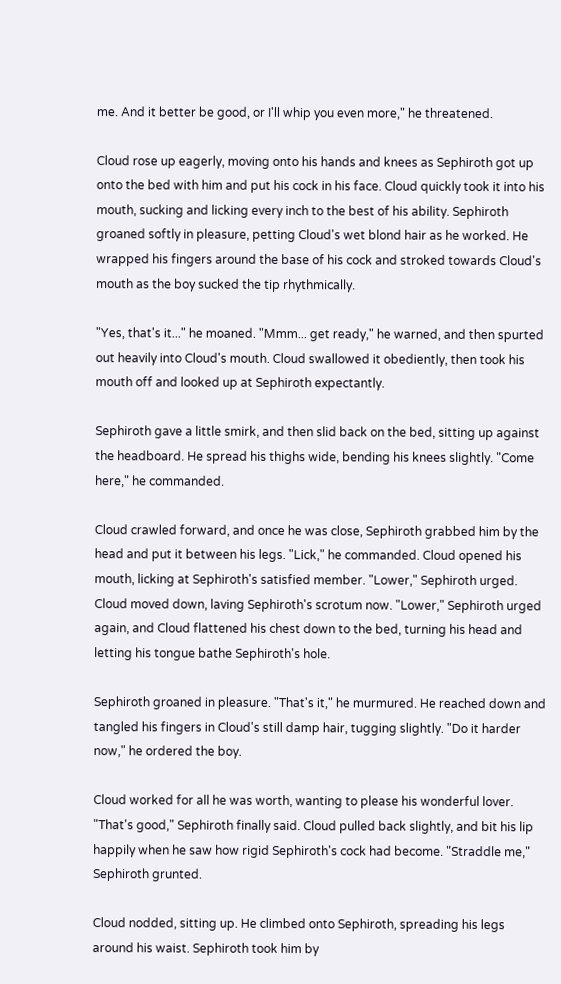me. And it better be good, or I'll whip you even more," he threatened.

Cloud rose up eagerly, moving onto his hands and knees as Sephiroth got up onto the bed with him and put his cock in his face. Cloud quickly took it into his mouth, sucking and licking every inch to the best of his ability. Sephiroth groaned softly in pleasure, petting Cloud's wet blond hair as he worked. He wrapped his fingers around the base of his cock and stroked towards Cloud's mouth as the boy sucked the tip rhythmically.

"Yes, that's it..." he moaned. "Mmm... get ready," he warned, and then spurted out heavily into Cloud's mouth. Cloud swallowed it obediently, then took his mouth off and looked up at Sephiroth expectantly.

Sephiroth gave a little smirk, and then slid back on the bed, sitting up against the headboard. He spread his thighs wide, bending his knees slightly. "Come here," he commanded.

Cloud crawled forward, and once he was close, Sephiroth grabbed him by the head and put it between his legs. "Lick," he commanded. Cloud opened his mouth, licking at Sephiroth's satisfied member. "Lower," Sephiroth urged. Cloud moved down, laving Sephiroth's scrotum now. "Lower," Sephiroth urged again, and Cloud flattened his chest down to the bed, turning his head and letting his tongue bathe Sephiroth's hole.

Sephiroth groaned in pleasure. "That's it," he murmured. He reached down and tangled his fingers in Cloud's still damp hair, tugging slightly. "Do it harder now," he ordered the boy.

Cloud worked for all he was worth, wanting to please his wonderful lover. "That's good," Sephiroth finally said. Cloud pulled back slightly, and bit his lip happily when he saw how rigid Sephiroth's cock had become. "Straddle me," Sephiroth grunted.

Cloud nodded, sitting up. He climbed onto Sephiroth, spreading his legs around his waist. Sephiroth took him by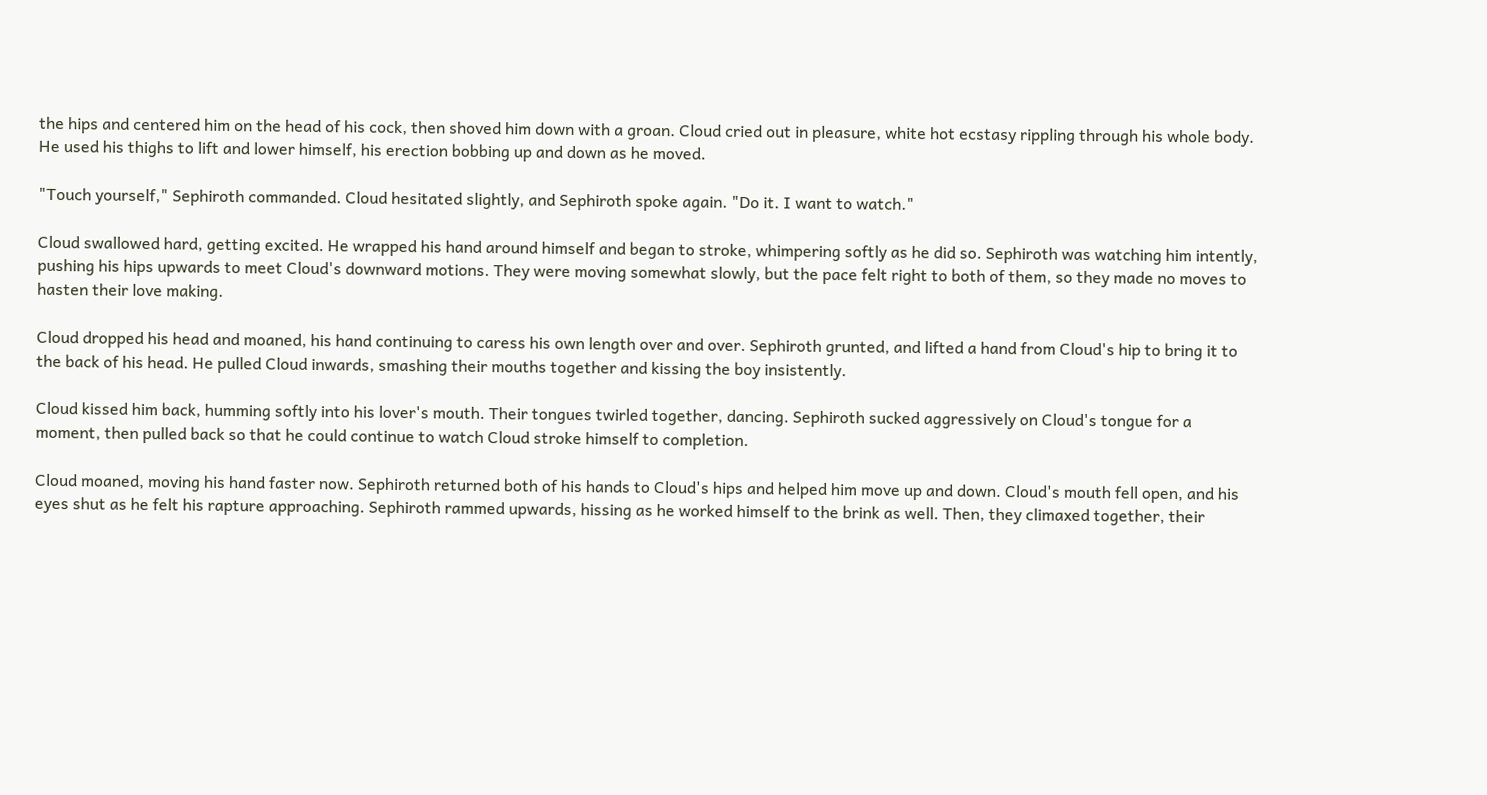the hips and centered him on the head of his cock, then shoved him down with a groan. Cloud cried out in pleasure, white hot ecstasy rippling through his whole body. He used his thighs to lift and lower himself, his erection bobbing up and down as he moved.

"Touch yourself," Sephiroth commanded. Cloud hesitated slightly, and Sephiroth spoke again. "Do it. I want to watch."

Cloud swallowed hard, getting excited. He wrapped his hand around himself and began to stroke, whimpering softly as he did so. Sephiroth was watching him intently, pushing his hips upwards to meet Cloud's downward motions. They were moving somewhat slowly, but the pace felt right to both of them, so they made no moves to hasten their love making.

Cloud dropped his head and moaned, his hand continuing to caress his own length over and over. Sephiroth grunted, and lifted a hand from Cloud's hip to bring it to the back of his head. He pulled Cloud inwards, smashing their mouths together and kissing the boy insistently.

Cloud kissed him back, humming softly into his lover's mouth. Their tongues twirled together, dancing. Sephiroth sucked aggressively on Cloud's tongue for a moment, then pulled back so that he could continue to watch Cloud stroke himself to completion.

Cloud moaned, moving his hand faster now. Sephiroth returned both of his hands to Cloud's hips and helped him move up and down. Cloud's mouth fell open, and his eyes shut as he felt his rapture approaching. Sephiroth rammed upwards, hissing as he worked himself to the brink as well. Then, they climaxed together, their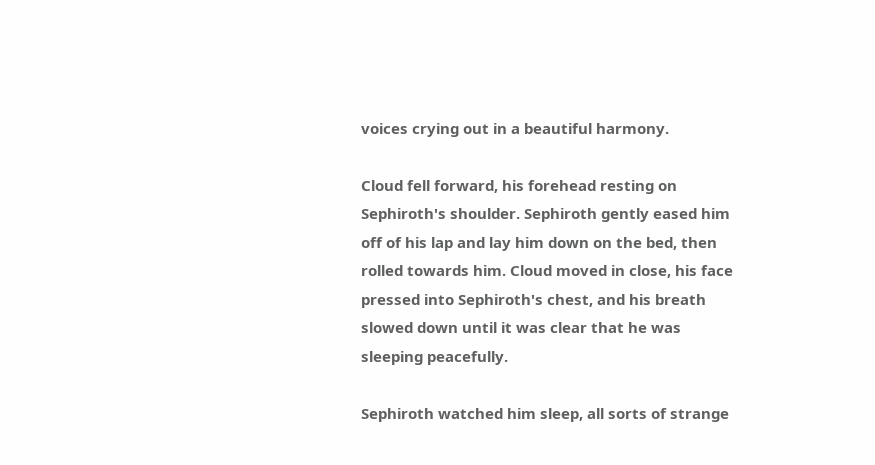voices crying out in a beautiful harmony.

Cloud fell forward, his forehead resting on Sephiroth's shoulder. Sephiroth gently eased him off of his lap and lay him down on the bed, then rolled towards him. Cloud moved in close, his face pressed into Sephiroth's chest, and his breath slowed down until it was clear that he was sleeping peacefully.

Sephiroth watched him sleep, all sorts of strange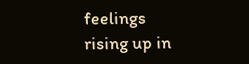feelings rising up in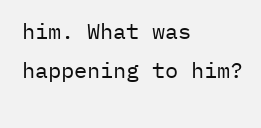him. What was happening to him?